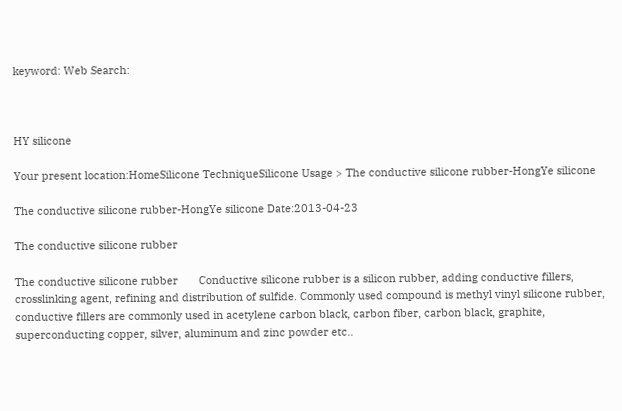keyword: Web Search:



HY silicone

Your present location:HomeSilicone TechniqueSilicone Usage > The conductive silicone rubber-HongYe silicone

The conductive silicone rubber-HongYe silicone Date:2013-04-23

The conductive silicone rubber

The conductive silicone rubber       Conductive silicone rubber is a silicon rubber, adding conductive fillers, crosslinking agent, refining and distribution of sulfide. Commonly used compound is methyl vinyl silicone rubber, conductive fillers are commonly used in acetylene carbon black, carbon fiber, carbon black, graphite, superconducting copper, silver, aluminum and zinc powder etc..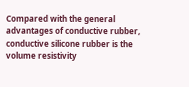Compared with the general advantages of conductive rubber, conductive silicone rubber is the volume resistivity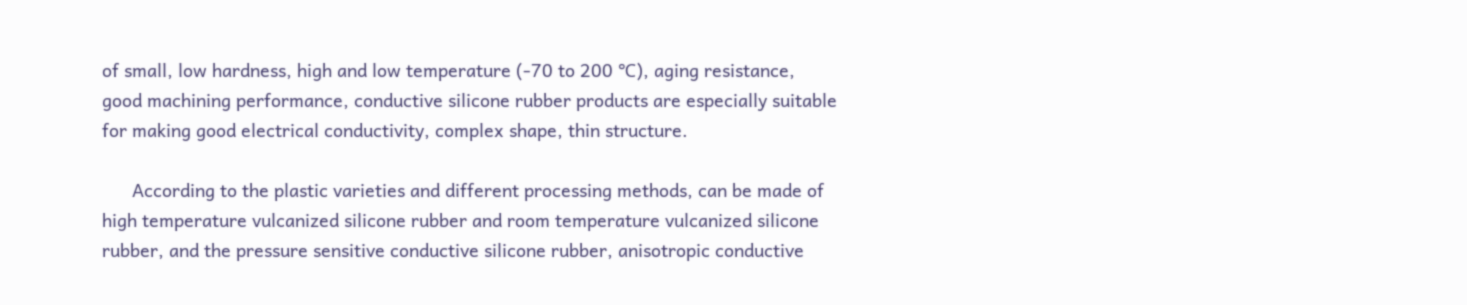of small, low hardness, high and low temperature (-70 to 200 ℃), aging resistance, good machining performance, conductive silicone rubber products are especially suitable for making good electrical conductivity, complex shape, thin structure.

      According to the plastic varieties and different processing methods, can be made of high temperature vulcanized silicone rubber and room temperature vulcanized silicone rubber, and the pressure sensitive conductive silicone rubber, anisotropic conductive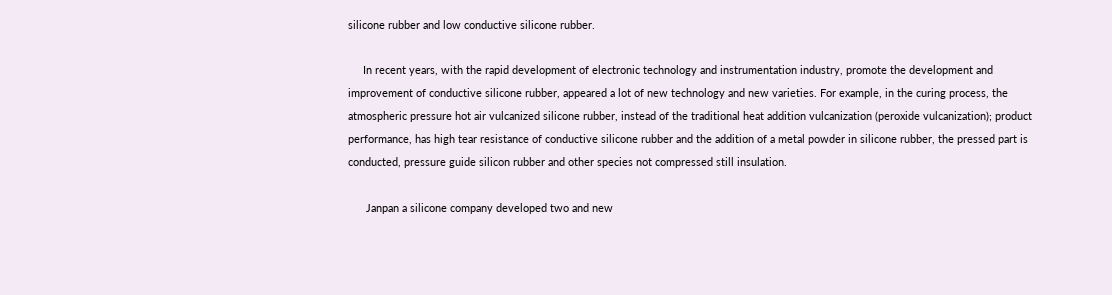silicone rubber and low conductive silicone rubber.

     In recent years, with the rapid development of electronic technology and instrumentation industry, promote the development and improvement of conductive silicone rubber, appeared a lot of new technology and new varieties. For example, in the curing process, the atmospheric pressure hot air vulcanized silicone rubber, instead of the traditional heat addition vulcanization (peroxide vulcanization); product performance, has high tear resistance of conductive silicone rubber and the addition of a metal powder in silicone rubber, the pressed part is conducted, pressure guide silicon rubber and other species not compressed still insulation.

      Janpan a silicone company developed two and new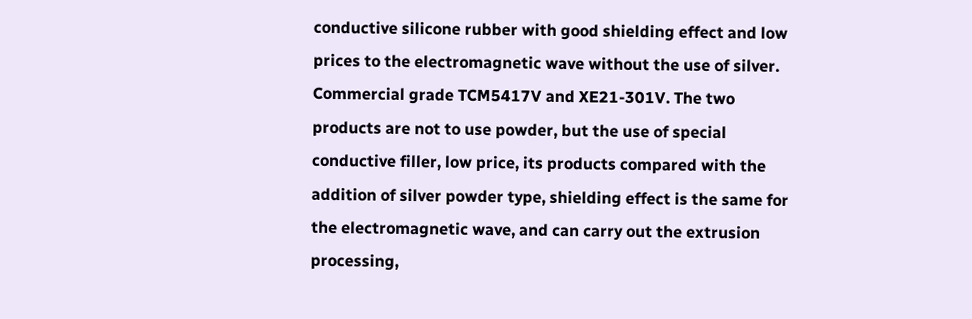conductive silicone rubber with good shielding effect and low prices to the electromagnetic wave without the use of silver. Commercial grade TCM5417V and XE21-301V. The two products are not to use powder, but the use of special conductive filler, low price, its products compared with the addition of silver powder type, shielding effect is the same for the electromagnetic wave, and can carry out the extrusion processing,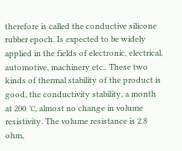therefore is called the conductive silicone rubber epoch. Is expected to be widely applied in the fields of electronic, electrical, automotive, machinery etc.. These two kinds of thermal stability of the product is good, the conductivity stability, a month at 200 ℃, almost no change in volume resistivity. The volume resistance is 2.8 ohm,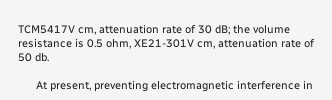TCM5417V cm, attenuation rate of 30 dB; the volume resistance is 0.5 ohm, XE21-301V cm, attenuation rate of 50 db.

      At present, preventing electromagnetic interference in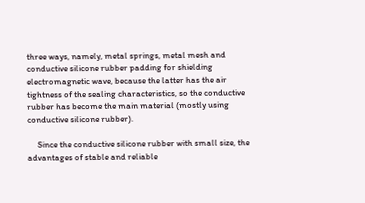three ways, namely, metal springs, metal mesh and conductive silicone rubber padding for shielding electromagnetic wave, because the latter has the air tightness of the sealing characteristics, so the conductive rubber has become the main material (mostly using conductive silicone rubber).

     Since the conductive silicone rubber with small size, the advantages of stable and reliable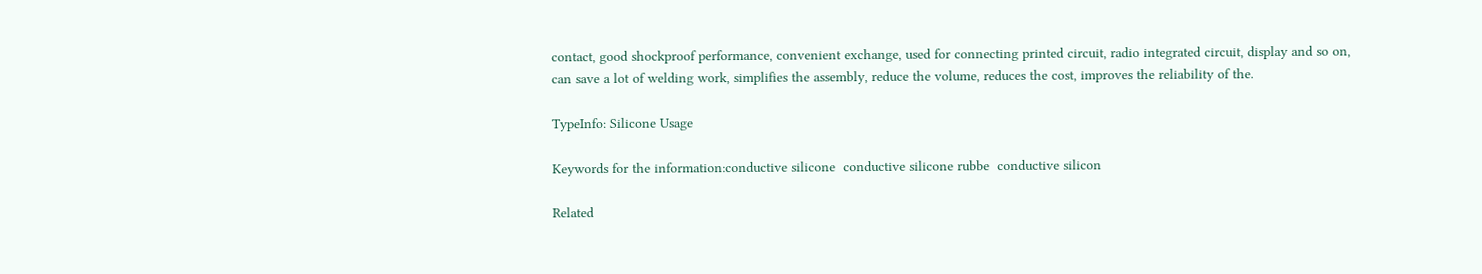contact, good shockproof performance, convenient exchange, used for connecting printed circuit, radio integrated circuit, display and so on, can save a lot of welding work, simplifies the assembly, reduce the volume, reduces the cost, improves the reliability of the.

TypeInfo: Silicone Usage

Keywords for the information:conductive silicone  conductive silicone rubbe  conductive silicon

Related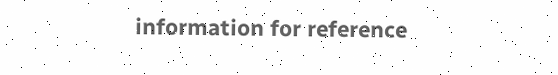information for reference